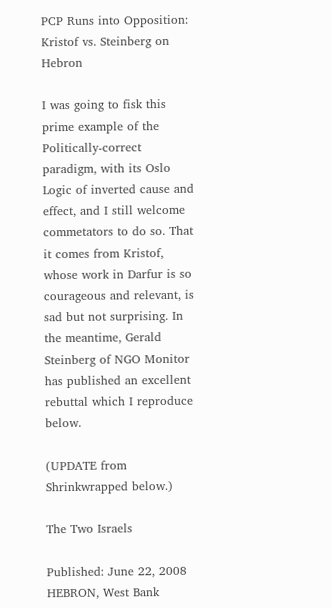PCP Runs into Opposition: Kristof vs. Steinberg on Hebron

I was going to fisk this prime example of the Politically-correct paradigm, with its Oslo Logic of inverted cause and effect, and I still welcome commetators to do so. That it comes from Kristof, whose work in Darfur is so courageous and relevant, is sad but not surprising. In the meantime, Gerald Steinberg of NGO Monitor has published an excellent rebuttal which I reproduce below.

(UPDATE from Shrinkwrapped below.)

The Two Israels

Published: June 22, 2008
HEBRON, West Bank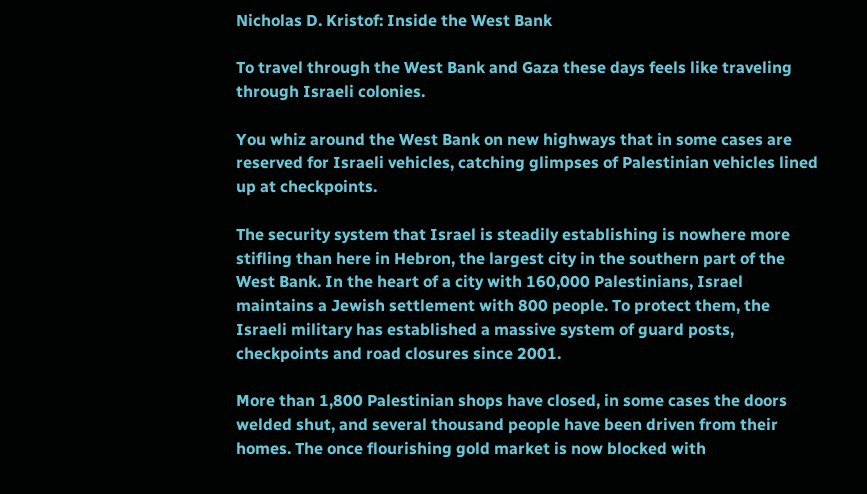Nicholas D. Kristof: Inside the West Bank

To travel through the West Bank and Gaza these days feels like traveling through Israeli colonies.

You whiz around the West Bank on new highways that in some cases are reserved for Israeli vehicles, catching glimpses of Palestinian vehicles lined up at checkpoints.

The security system that Israel is steadily establishing is nowhere more stifling than here in Hebron, the largest city in the southern part of the West Bank. In the heart of a city with 160,000 Palestinians, Israel maintains a Jewish settlement with 800 people. To protect them, the Israeli military has established a massive system of guard posts, checkpoints and road closures since 2001.

More than 1,800 Palestinian shops have closed, in some cases the doors welded shut, and several thousand people have been driven from their homes. The once flourishing gold market is now blocked with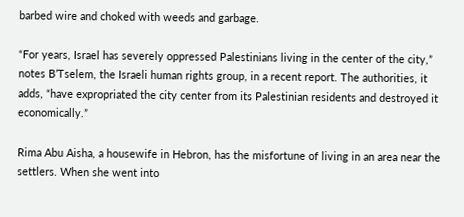barbed wire and choked with weeds and garbage.

“For years, Israel has severely oppressed Palestinians living in the center of the city,” notes B’Tselem, the Israeli human rights group, in a recent report. The authorities, it adds, “have expropriated the city center from its Palestinian residents and destroyed it economically.”

Rima Abu Aisha, a housewife in Hebron, has the misfortune of living in an area near the settlers. When she went into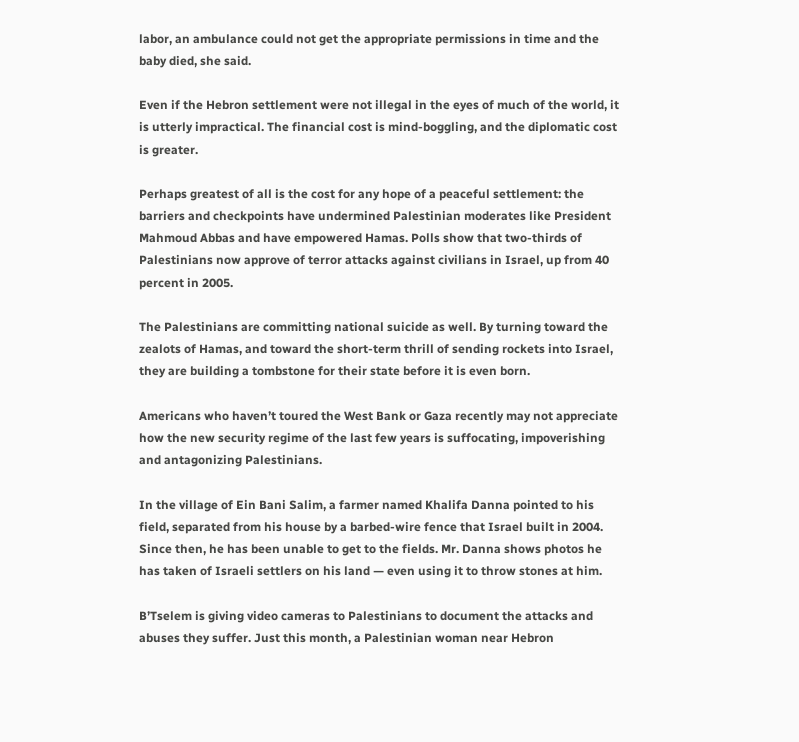labor, an ambulance could not get the appropriate permissions in time and the baby died, she said.

Even if the Hebron settlement were not illegal in the eyes of much of the world, it is utterly impractical. The financial cost is mind-boggling, and the diplomatic cost is greater.

Perhaps greatest of all is the cost for any hope of a peaceful settlement: the barriers and checkpoints have undermined Palestinian moderates like President Mahmoud Abbas and have empowered Hamas. Polls show that two-thirds of Palestinians now approve of terror attacks against civilians in Israel, up from 40 percent in 2005.

The Palestinians are committing national suicide as well. By turning toward the zealots of Hamas, and toward the short-term thrill of sending rockets into Israel, they are building a tombstone for their state before it is even born.

Americans who haven’t toured the West Bank or Gaza recently may not appreciate how the new security regime of the last few years is suffocating, impoverishing and antagonizing Palestinians.

In the village of Ein Bani Salim, a farmer named Khalifa Danna pointed to his field, separated from his house by a barbed-wire fence that Israel built in 2004. Since then, he has been unable to get to the fields. Mr. Danna shows photos he has taken of Israeli settlers on his land — even using it to throw stones at him.

B’Tselem is giving video cameras to Palestinians to document the attacks and abuses they suffer. Just this month, a Palestinian woman near Hebron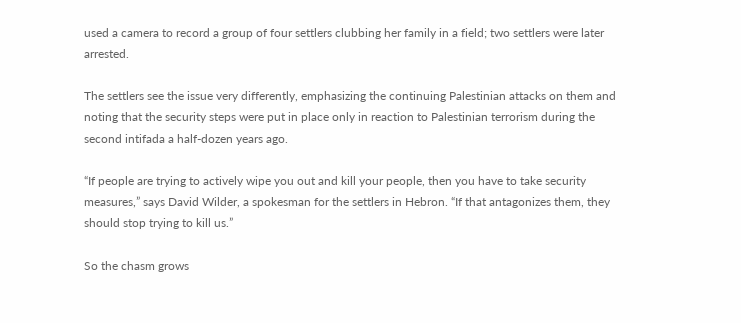used a camera to record a group of four settlers clubbing her family in a field; two settlers were later arrested.

The settlers see the issue very differently, emphasizing the continuing Palestinian attacks on them and noting that the security steps were put in place only in reaction to Palestinian terrorism during the second intifada a half-dozen years ago.

“If people are trying to actively wipe you out and kill your people, then you have to take security measures,” says David Wilder, a spokesman for the settlers in Hebron. “If that antagonizes them, they should stop trying to kill us.”

So the chasm grows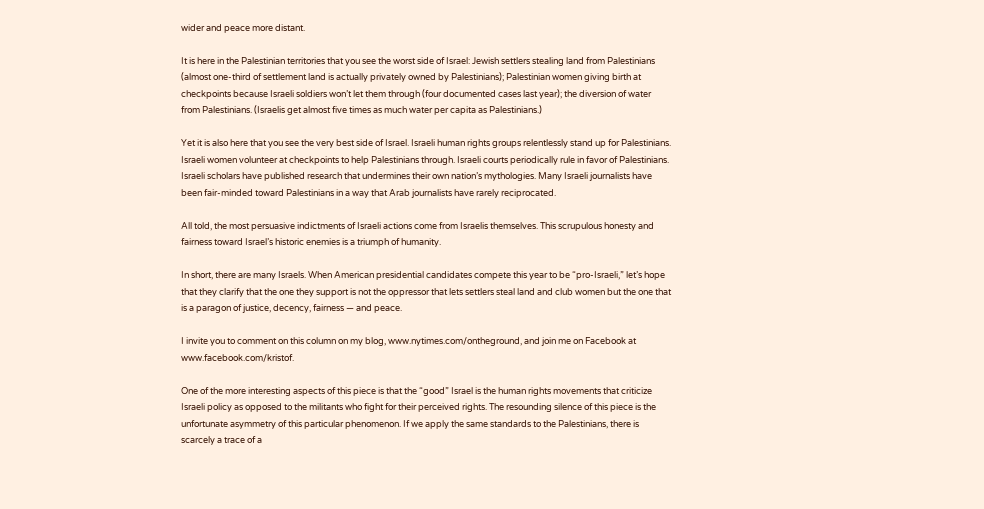wider and peace more distant.

It is here in the Palestinian territories that you see the worst side of Israel: Jewish settlers stealing land from Palestinians (almost one-third of settlement land is actually privately owned by Palestinians); Palestinian women giving birth at checkpoints because Israeli soldiers won’t let them through (four documented cases last year); the diversion of water from Palestinians. (Israelis get almost five times as much water per capita as Palestinians.)

Yet it is also here that you see the very best side of Israel. Israeli human rights groups relentlessly stand up for Palestinians. Israeli women volunteer at checkpoints to help Palestinians through. Israeli courts periodically rule in favor of Palestinians. Israeli scholars have published research that undermines their own nation’s mythologies. Many Israeli journalists have been fair-minded toward Palestinians in a way that Arab journalists have rarely reciprocated.

All told, the most persuasive indictments of Israeli actions come from Israelis themselves. This scrupulous honesty and fairness toward Israel’s historic enemies is a triumph of humanity.

In short, there are many Israels. When American presidential candidates compete this year to be “pro-Israeli,” let’s hope that they clarify that the one they support is not the oppressor that lets settlers steal land and club women but the one that is a paragon of justice, decency, fairness — and peace.

I invite you to comment on this column on my blog, www.nytimes.com/ontheground, and join me on Facebook at www.facebook.com/kristof.

One of the more interesting aspects of this piece is that the “good” Israel is the human rights movements that criticize Israeli policy as opposed to the militants who fight for their perceived rights. The resounding silence of this piece is the unfortunate asymmetry of this particular phenomenon. If we apply the same standards to the Palestinians, there is scarcely a trace of a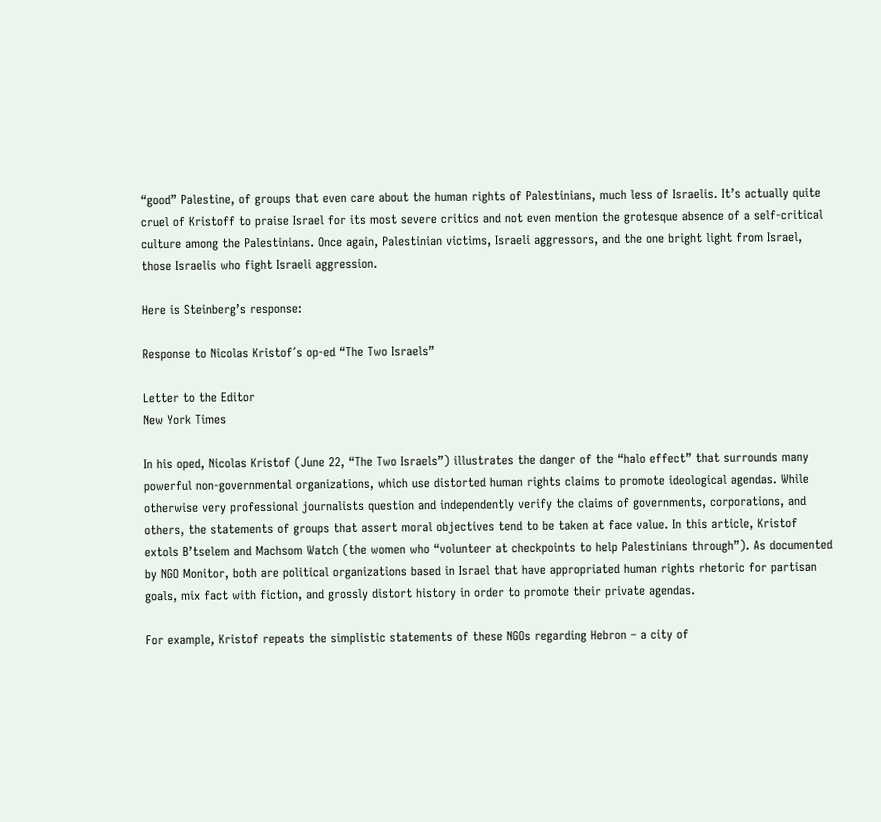“good” Palestine, of groups that even care about the human rights of Palestinians, much less of Israelis. It’s actually quite cruel of Kristoff to praise Israel for its most severe critics and not even mention the grotesque absence of a self-critical culture among the Palestinians. Once again, Palestinian victims, Israeli aggressors, and the one bright light from Israel, those Israelis who fight Israeli aggression.

Here is Steinberg’s response:

Response to Nicolas Kristof´s op-ed “The Two Israels”

Letter to the Editor
New York Times

In his oped, Nicolas Kristof (June 22, “The Two Israels”) illustrates the danger of the “halo effect” that surrounds many powerful non-governmental organizations, which use distorted human rights claims to promote ideological agendas. While otherwise very professional journalists question and independently verify the claims of governments, corporations, and others, the statements of groups that assert moral objectives tend to be taken at face value. In this article, Kristof extols B’tselem and Machsom Watch (the women who “volunteer at checkpoints to help Palestinians through”). As documented by NGO Monitor, both are political organizations based in Israel that have appropriated human rights rhetoric for partisan goals, mix fact with fiction, and grossly distort history in order to promote their private agendas.

For example, Kristof repeats the simplistic statements of these NGOs regarding Hebron – a city of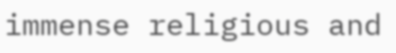immense religious and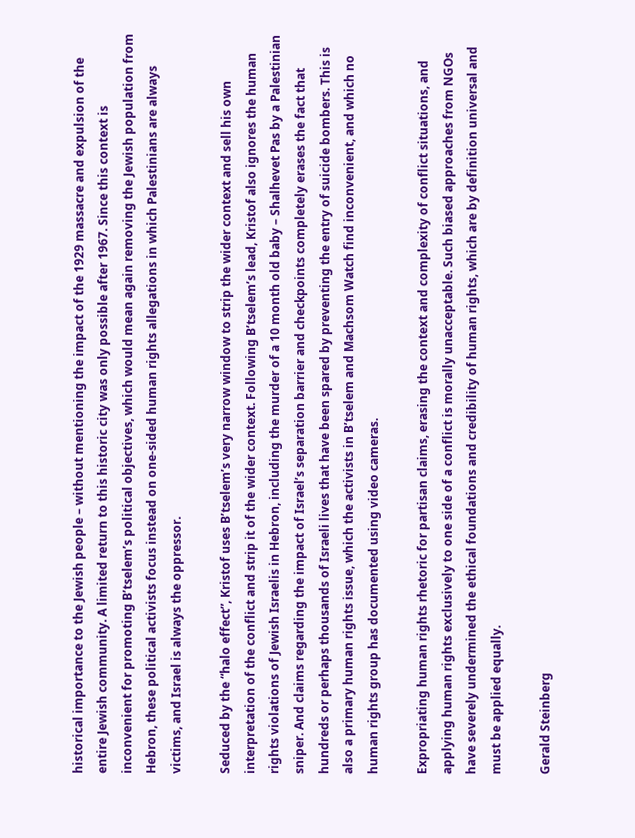historical importance to the Jewish people – without mentioning the impact of the 1929 massacre and expulsion of the entire Jewish community. A limited return to this historic city was only possible after 1967. Since this context is inconvenient for promoting B’tselem’s political objectives, which would mean again removing the Jewish population from Hebron, these political activists focus instead on one-sided human rights allegations in which Palestinians are always victims, and Israel is always the oppressor.

Seduced by the “halo effect”, Kristof uses B’tselem’s very narrow window to strip the wider context and sell his own interpretation of the conflict and strip it of the wider context. Following B’tselem’s lead, Kristof also ignores the human rights violations of Jewish Israelis in Hebron, including the murder of a 10 month old baby – Shalhevet Pas by a Palestinian sniper. And claims regarding the impact of Israel’s separation barrier and checkpoints completely erases the fact that hundreds or perhaps thousands of Israeli lives that have been spared by preventing the entry of suicide bombers. This is also a primary human rights issue, which the activists in B’tselem and Machsom Watch find inconvenient, and which no human rights group has documented using video cameras.

Expropriating human rights rhetoric for partisan claims, erasing the context and complexity of conflict situations, and applying human rights exclusively to one side of a conflict is morally unacceptable. Such biased approaches from NGOs have severely undermined the ethical foundations and credibility of human rights, which are by definition universal and must be applied equally.

Gerald Steinberg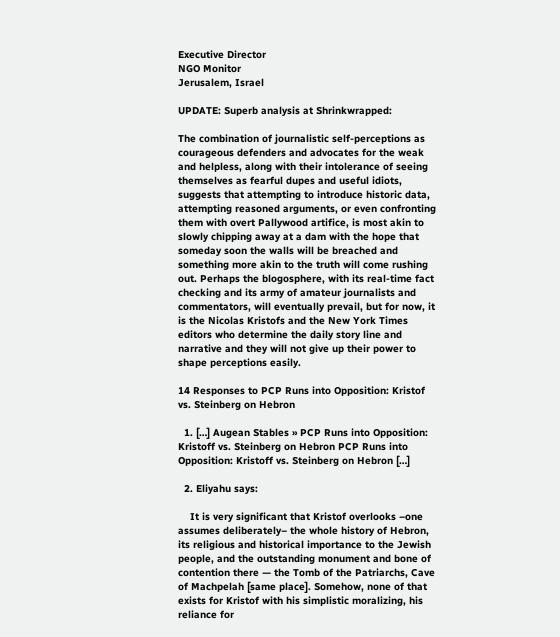Executive Director
NGO Monitor
Jerusalem, Israel

UPDATE: Superb analysis at Shrinkwrapped:

The combination of journalistic self-perceptions as courageous defenders and advocates for the weak and helpless, along with their intolerance of seeing themselves as fearful dupes and useful idiots, suggests that attempting to introduce historic data, attempting reasoned arguments, or even confronting them with overt Pallywood artifice, is most akin to slowly chipping away at a dam with the hope that someday soon the walls will be breached and something more akin to the truth will come rushing out. Perhaps the blogosphere, with its real-time fact checking and its army of amateur journalists and commentators, will eventually prevail, but for now, it is the Nicolas Kristofs and the New York Times editors who determine the daily story line and narrative and they will not give up their power to shape perceptions easily.

14 Responses to PCP Runs into Opposition: Kristof vs. Steinberg on Hebron

  1. […] Augean Stables » PCP Runs into Opposition: Kristoff vs. Steinberg on Hebron PCP Runs into Opposition: Kristoff vs. Steinberg on Hebron […]

  2. Eliyahu says:

    It is very significant that Kristof overlooks –one assumes deliberately– the whole history of Hebron, its religious and historical importance to the Jewish people, and the outstanding monument and bone of contention there — the Tomb of the Patriarchs, Cave of Machpelah [same place]. Somehow, none of that exists for Kristof with his simplistic moralizing, his reliance for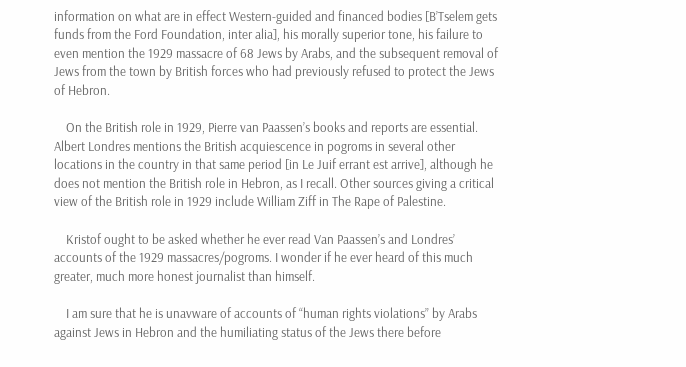information on what are in effect Western-guided and financed bodies [B’Tselem gets funds from the Ford Foundation, inter alia], his morally superior tone, his failure to even mention the 1929 massacre of 68 Jews by Arabs, and the subsequent removal of Jews from the town by British forces who had previously refused to protect the Jews of Hebron.

    On the British role in 1929, Pierre van Paassen’s books and reports are essential. Albert Londres mentions the British acquiescence in pogroms in several other locations in the country in that same period [in Le Juif errant est arrive], although he does not mention the British role in Hebron, as I recall. Other sources giving a critical view of the British role in 1929 include William Ziff in The Rape of Palestine.

    Kristof ought to be asked whether he ever read Van Paassen’s and Londres’ accounts of the 1929 massacres/pogroms. I wonder if he ever heard of this much greater, much more honest journalist than himself.

    I am sure that he is unavware of accounts of “human rights violations” by Arabs against Jews in Hebron and the humiliating status of the Jews there before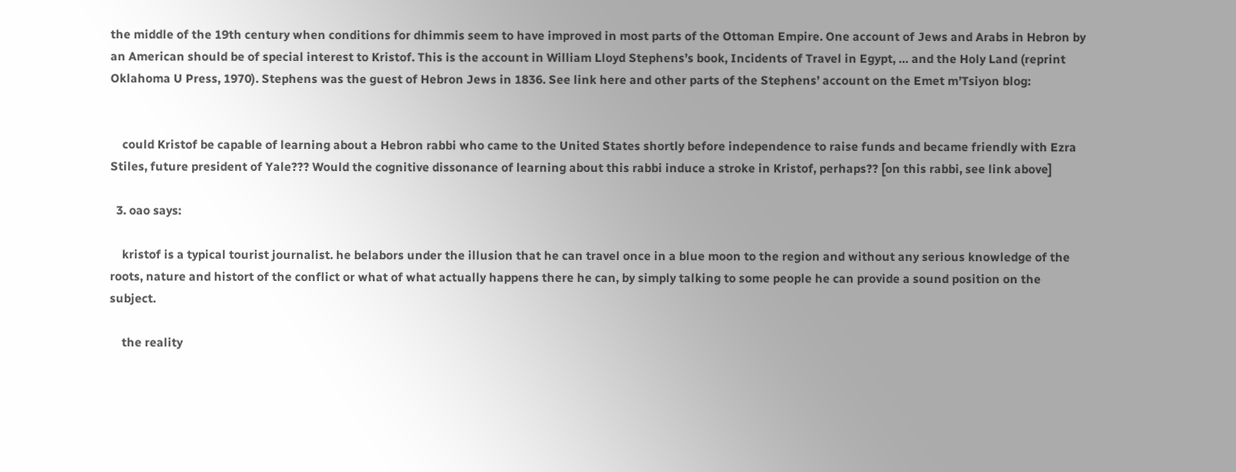the middle of the 19th century when conditions for dhimmis seem to have improved in most parts of the Ottoman Empire. One account of Jews and Arabs in Hebron by an American should be of special interest to Kristof. This is the account in William Lloyd Stephens’s book, Incidents of Travel in Egypt, … and the Holy Land (reprint Oklahoma U Press, 1970). Stephens was the guest of Hebron Jews in 1836. See link here and other parts of the Stephens’ account on the Emet m’Tsiyon blog:


    could Kristof be capable of learning about a Hebron rabbi who came to the United States shortly before independence to raise funds and became friendly with Ezra Stiles, future president of Yale??? Would the cognitive dissonance of learning about this rabbi induce a stroke in Kristof, perhaps?? [on this rabbi, see link above]

  3. oao says:

    kristof is a typical tourist journalist. he belabors under the illusion that he can travel once in a blue moon to the region and without any serious knowledge of the roots, nature and histort of the conflict or what of what actually happens there he can, by simply talking to some people he can provide a sound position on the subject.

    the reality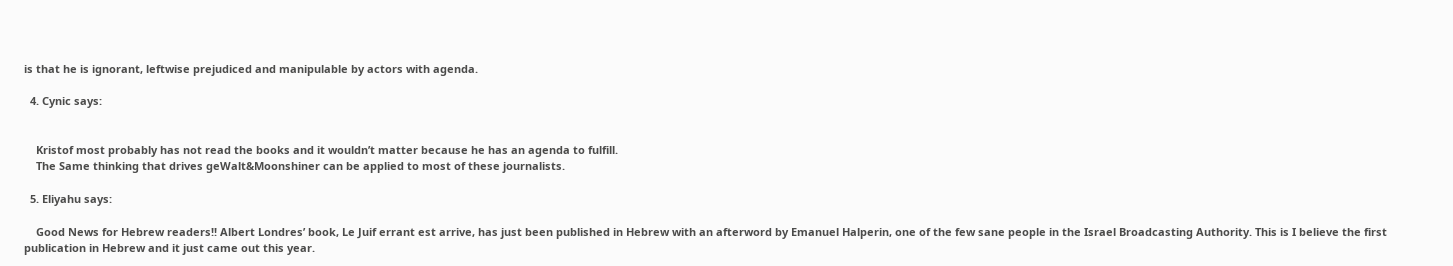is that he is ignorant, leftwise prejudiced and manipulable by actors with agenda.

  4. Cynic says:


    Kristof most probably has not read the books and it wouldn’t matter because he has an agenda to fulfill.
    The Same thinking that drives geWalt&Moonshiner can be applied to most of these journalists.

  5. Eliyahu says:

    Good News for Hebrew readers!! Albert Londres’ book, Le Juif errant est arrive, has just been published in Hebrew with an afterword by Emanuel Halperin, one of the few sane people in the Israel Broadcasting Authority. This is I believe the first publication in Hebrew and it just came out this year.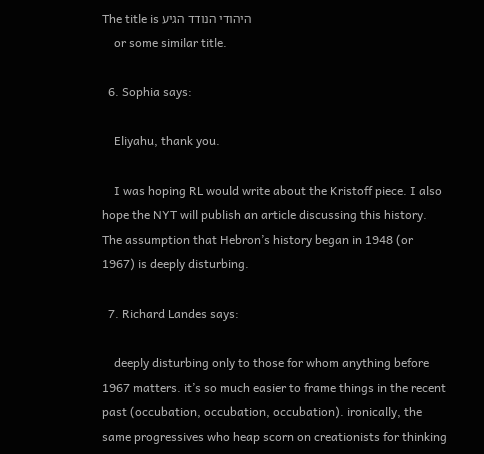The title is היהודי הנודד הגיע
    or some similar title.

  6. Sophia says:

    Eliyahu, thank you.

    I was hoping RL would write about the Kristoff piece. I also hope the NYT will publish an article discussing this history. The assumption that Hebron’s history began in 1948 (or 1967) is deeply disturbing.

  7. Richard Landes says:

    deeply disturbing only to those for whom anything before 1967 matters. it’s so much easier to frame things in the recent past (occubation, occubation, occubation). ironically, the same progressives who heap scorn on creationists for thinking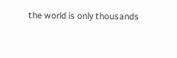the world is only thousands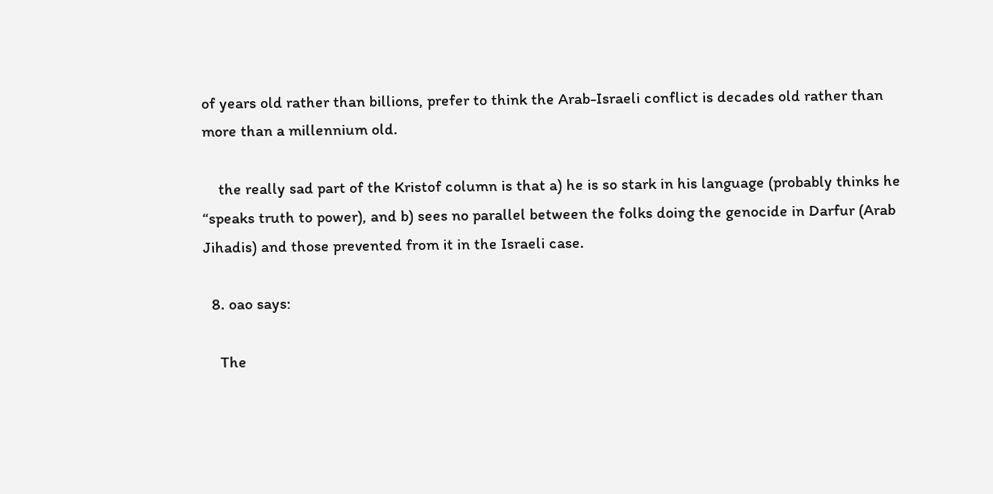of years old rather than billions, prefer to think the Arab-Israeli conflict is decades old rather than more than a millennium old.

    the really sad part of the Kristof column is that a) he is so stark in his language (probably thinks he “speaks truth to power), and b) sees no parallel between the folks doing the genocide in Darfur (Arab Jihadis) and those prevented from it in the Israeli case.

  8. oao says:

    The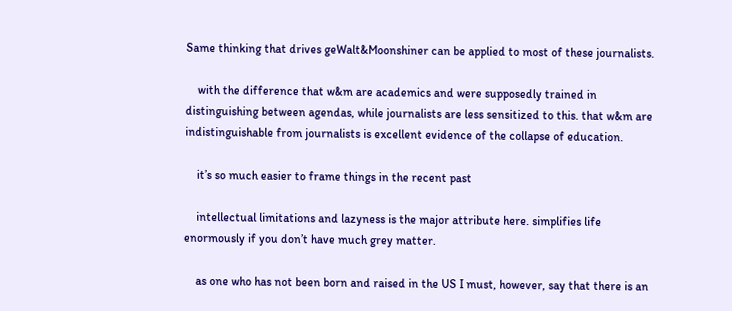Same thinking that drives geWalt&Moonshiner can be applied to most of these journalists.

    with the difference that w&m are academics and were supposedly trained in distinguishing between agendas, while journalists are less sensitized to this. that w&m are indistinguishable from journalists is excellent evidence of the collapse of education.

    it’s so much easier to frame things in the recent past

    intellectual limitations and lazyness is the major attribute here. simplifies life enormously if you don’t have much grey matter.

    as one who has not been born and raised in the US I must, however, say that there is an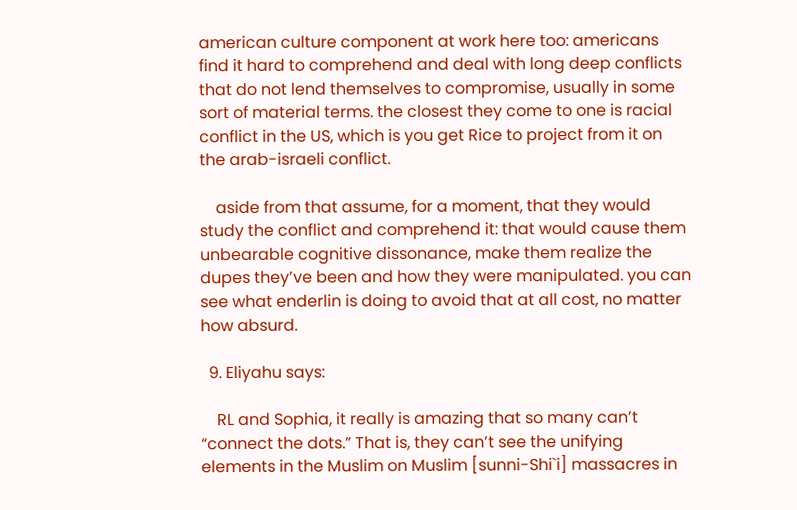american culture component at work here too: americans find it hard to comprehend and deal with long deep conflicts that do not lend themselves to compromise, usually in some sort of material terms. the closest they come to one is racial conflict in the US, which is you get Rice to project from it on the arab-israeli conflict.

    aside from that assume, for a moment, that they would study the conflict and comprehend it: that would cause them unbearable cognitive dissonance, make them realize the dupes they’ve been and how they were manipulated. you can see what enderlin is doing to avoid that at all cost, no matter how absurd.

  9. Eliyahu says:

    RL and Sophia, it really is amazing that so many can’t “connect the dots.” That is, they can’t see the unifying elements in the Muslim on Muslim [sunni-Shi`i] massacres in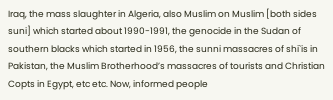Iraq, the mass slaughter in Algeria, also Muslim on Muslim [both sides suni] which started about 1990-1991, the genocide in the Sudan of southern blacks which started in 1956, the sunni massacres of shi`is in Pakistan, the Muslim Brotherhood’s massacres of tourists and Christian Copts in Egypt, etc etc. Now, informed people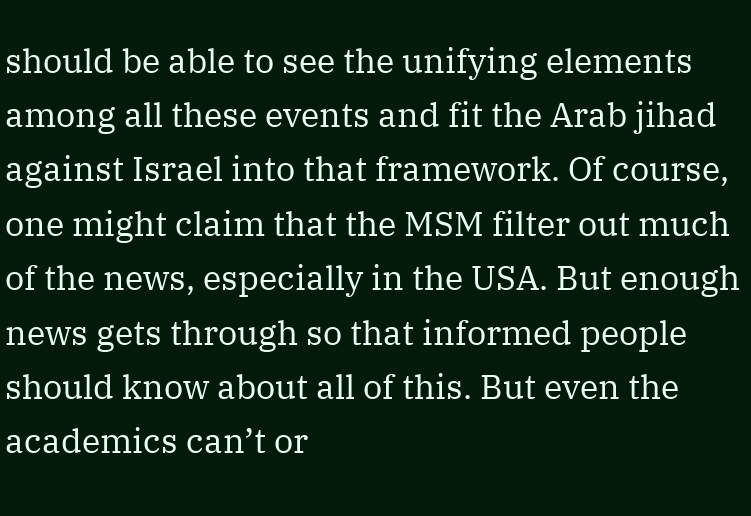should be able to see the unifying elements among all these events and fit the Arab jihad against Israel into that framework. Of course, one might claim that the MSM filter out much of the news, especially in the USA. But enough news gets through so that informed people should know about all of this. But even the academics can’t or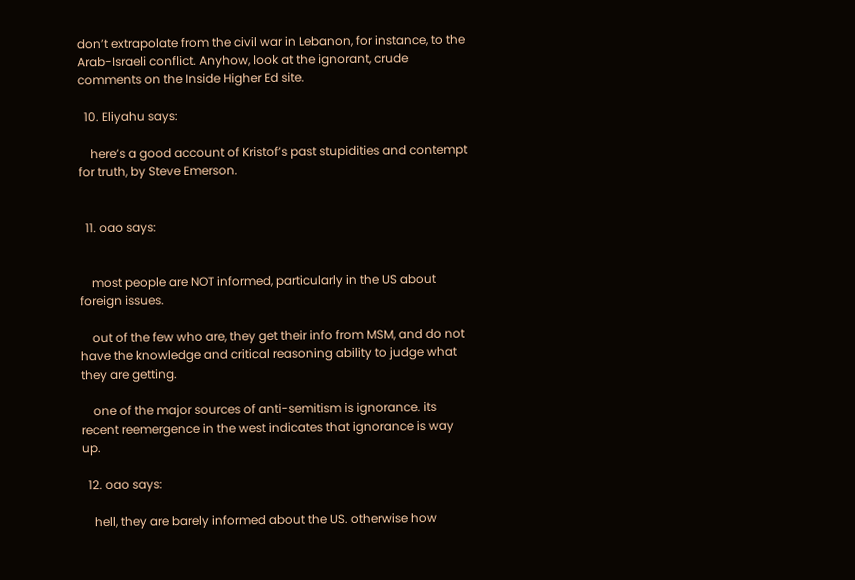don’t extrapolate from the civil war in Lebanon, for instance, to the Arab-Israeli conflict. Anyhow, look at the ignorant, crude comments on the Inside Higher Ed site.

  10. Eliyahu says:

    here’s a good account of Kristof’s past stupidities and contempt for truth, by Steve Emerson.


  11. oao says:


    most people are NOT informed, particularly in the US about foreign issues.

    out of the few who are, they get their info from MSM, and do not have the knowledge and critical reasoning ability to judge what they are getting.

    one of the major sources of anti-semitism is ignorance. its recent reemergence in the west indicates that ignorance is way up.

  12. oao says:

    hell, they are barely informed about the US. otherwise how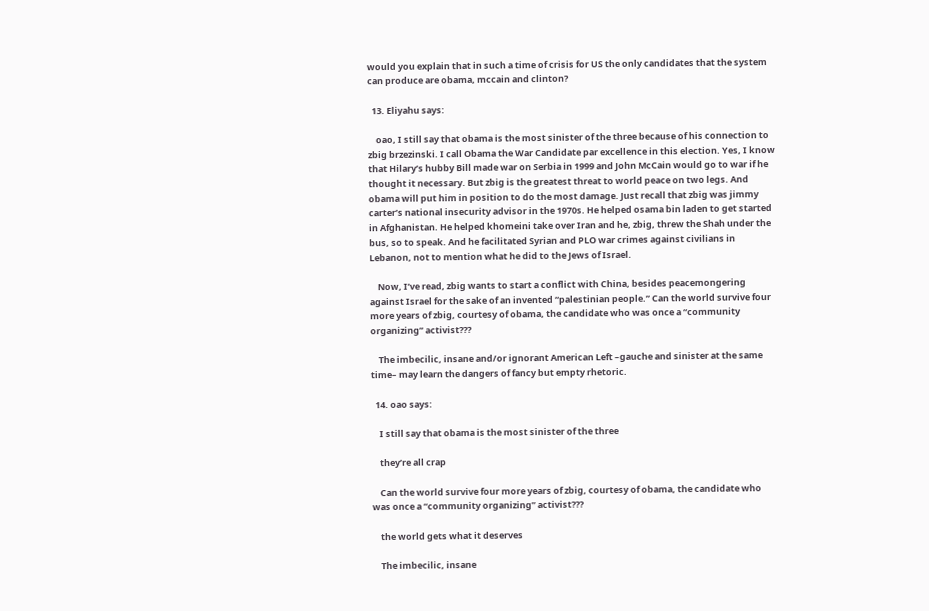would you explain that in such a time of crisis for US the only candidates that the system can produce are obama, mccain and clinton?

  13. Eliyahu says:

    oao, I still say that obama is the most sinister of the three because of his connection to zbig brzezinski. I call Obama the War Candidate par excellence in this election. Yes, I know that Hilary’s hubby Bill made war on Serbia in 1999 and John McCain would go to war if he thought it necessary. But zbig is the greatest threat to world peace on two legs. And obama will put him in position to do the most damage. Just recall that zbig was jimmy carter’s national insecurity advisor in the 1970s. He helped osama bin laden to get started in Afghanistan. He helped khomeini take over Iran and he, zbig, threw the Shah under the bus, so to speak. And he facilitated Syrian and PLO war crimes against civilians in Lebanon, not to mention what he did to the Jews of Israel.

    Now, I’ve read, zbig wants to start a conflict with China, besides peacemongering against Israel for the sake of an invented “palestinian people.” Can the world survive four more years of zbig, courtesy of obama, the candidate who was once a “community organizing” activist???

    The imbecilic, insane and/or ignorant American Left –gauche and sinister at the same time– may learn the dangers of fancy but empty rhetoric.

  14. oao says:

    I still say that obama is the most sinister of the three

    they’re all crap

    Can the world survive four more years of zbig, courtesy of obama, the candidate who was once a “community organizing” activist???

    the world gets what it deserves

    The imbecilic, insane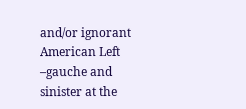and/or ignorant American Left –gauche and sinister at the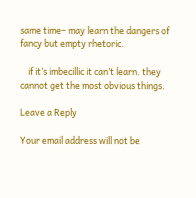same time– may learn the dangers of fancy but empty rhetoric.

    if it’s imbecillic it can’t learn. they cannot get the most obvious things.

Leave a Reply

Your email address will not be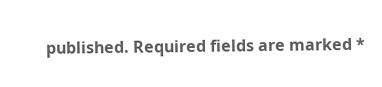published. Required fields are marked *